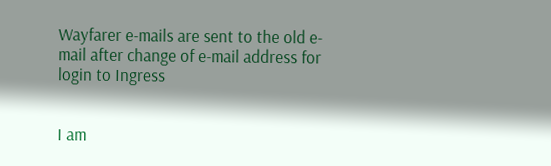Wayfarer e-mails are sent to the old e-mail after change of e-mail address for login to Ingress


I am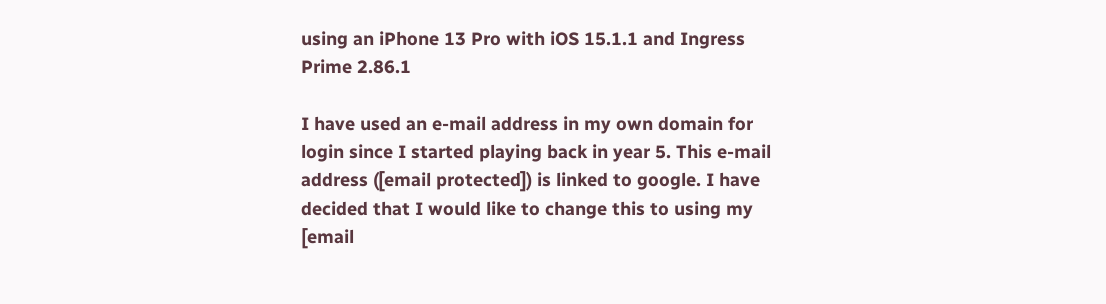using an iPhone 13 Pro with iOS 15.1.1 and Ingress Prime 2.86.1

I have used an e-mail address in my own domain for login since I started playing back in year 5. This e-mail address ([email protected]) is linked to google. I have decided that I would like to change this to using my [email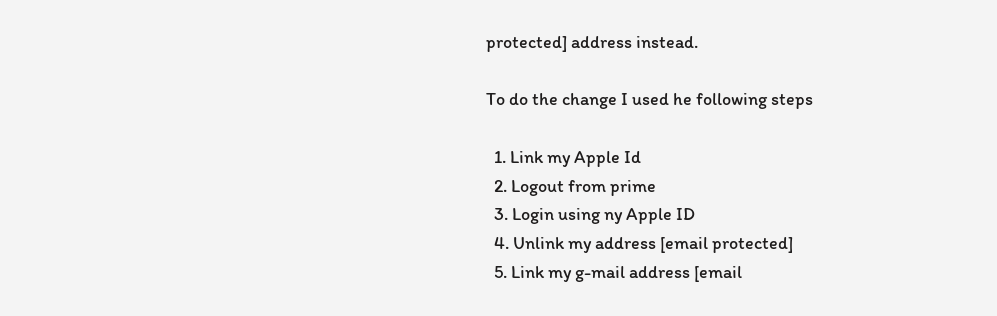protected] address instead.

To do the change I used he following steps

  1. Link my Apple Id
  2. Logout from prime
  3. Login using ny Apple ID
  4. Unlink my address [email protected]
  5. Link my g-mail address [email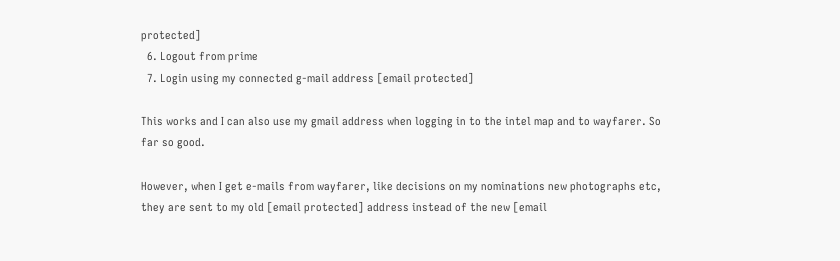protected]
  6. Logout from prime
  7. Login using my connected g-mail address [email protected]

This works and I can also use my gmail address when logging in to the intel map and to wayfarer. So far so good.

However, when I get e-mails from wayfarer, like decisions on my nominations new photographs etc, they are sent to my old [email protected] address instead of the new [email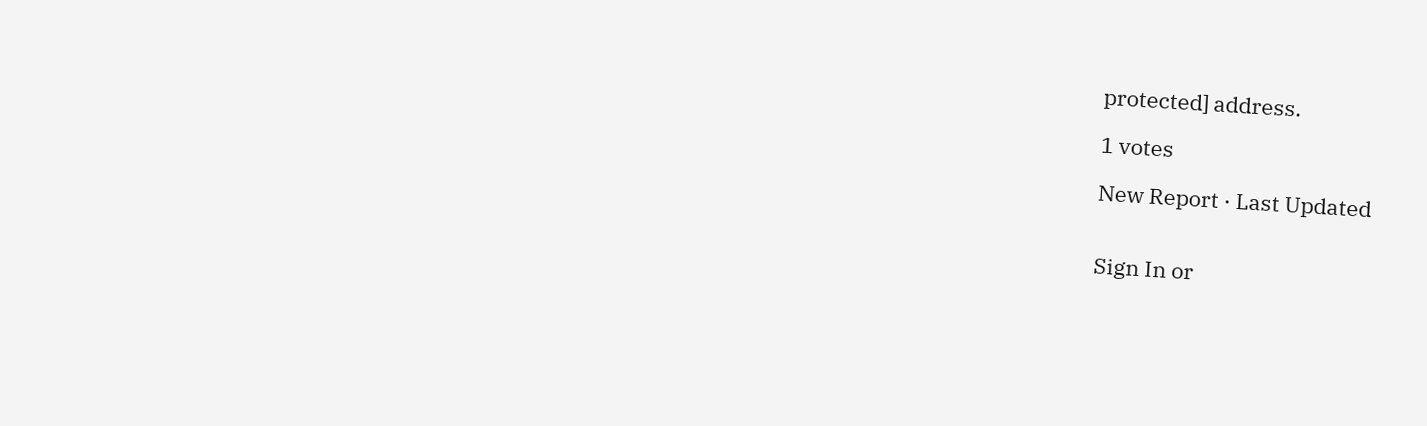protected] address.

1 votes

New Report · Last Updated


Sign In or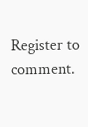Register to comment.